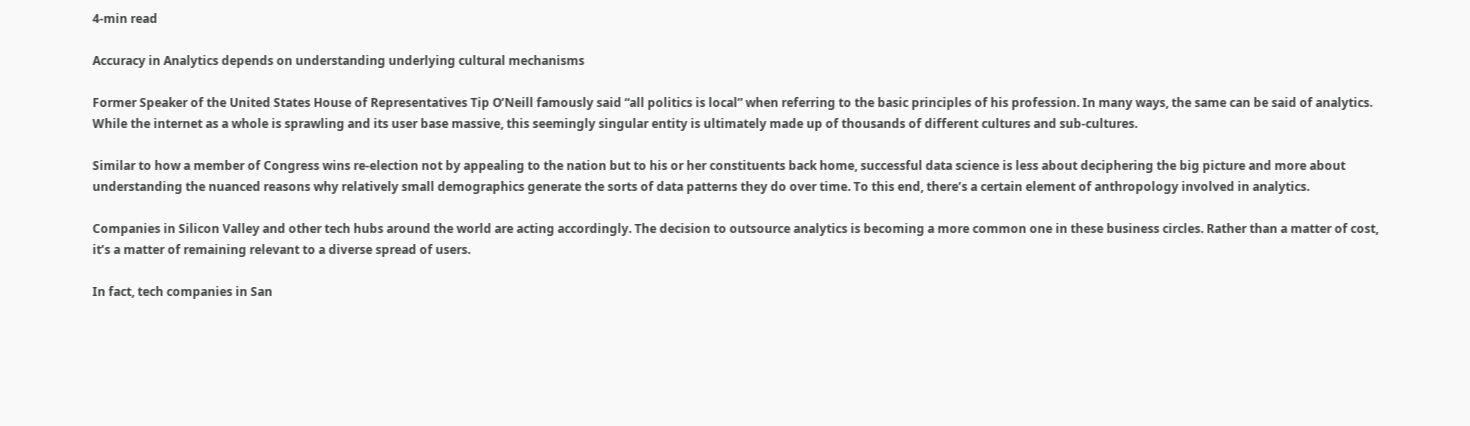4-min read

Accuracy in Analytics depends on understanding underlying cultural mechanisms

Former Speaker of the United States House of Representatives Tip O’Neill famously said “all politics is local” when referring to the basic principles of his profession. In many ways, the same can be said of analytics. While the internet as a whole is sprawling and its user base massive, this seemingly singular entity is ultimately made up of thousands of different cultures and sub-cultures.

Similar to how a member of Congress wins re-election not by appealing to the nation but to his or her constituents back home, successful data science is less about deciphering the big picture and more about understanding the nuanced reasons why relatively small demographics generate the sorts of data patterns they do over time. To this end, there’s a certain element of anthropology involved in analytics.

Companies in Silicon Valley and other tech hubs around the world are acting accordingly. The decision to outsource analytics is becoming a more common one in these business circles. Rather than a matter of cost, it’s a matter of remaining relevant to a diverse spread of users.

In fact, tech companies in San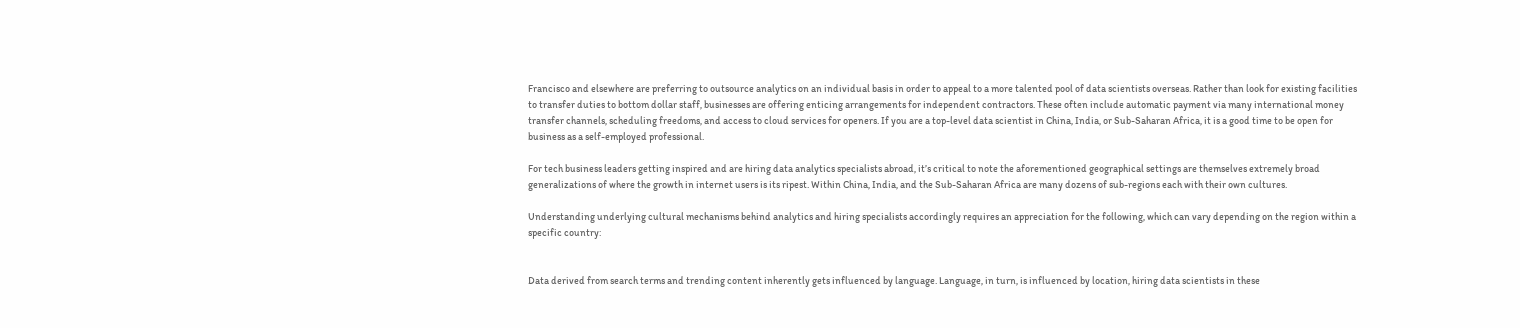Francisco and elsewhere are preferring to outsource analytics on an individual basis in order to appeal to a more talented pool of data scientists overseas. Rather than look for existing facilities to transfer duties to bottom dollar staff, businesses are offering enticing arrangements for independent contractors. These often include automatic payment via many international money transfer channels, scheduling freedoms, and access to cloud services for openers. If you are a top-level data scientist in China, India, or Sub-Saharan Africa, it is a good time to be open for business as a self-employed professional.

For tech business leaders getting inspired and are hiring data analytics specialists abroad, it’s critical to note the aforementioned geographical settings are themselves extremely broad generalizations of where the growth in internet users is its ripest. Within China, India, and the Sub-Saharan Africa are many dozens of sub-regions each with their own cultures.

Understanding underlying cultural mechanisms behind analytics and hiring specialists accordingly requires an appreciation for the following, which can vary depending on the region within a specific country:


Data derived from search terms and trending content inherently gets influenced by language. Language, in turn, is influenced by location, hiring data scientists in these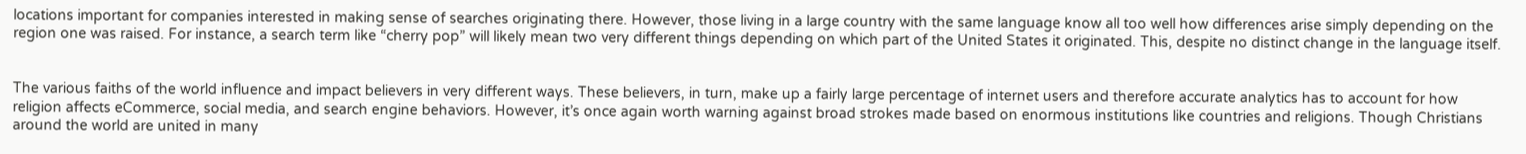locations important for companies interested in making sense of searches originating there. However, those living in a large country with the same language know all too well how differences arise simply depending on the region one was raised. For instance, a search term like “cherry pop” will likely mean two very different things depending on which part of the United States it originated. This, despite no distinct change in the language itself.


The various faiths of the world influence and impact believers in very different ways. These believers, in turn, make up a fairly large percentage of internet users and therefore accurate analytics has to account for how religion affects eCommerce, social media, and search engine behaviors. However, it’s once again worth warning against broad strokes made based on enormous institutions like countries and religions. Though Christians around the world are united in many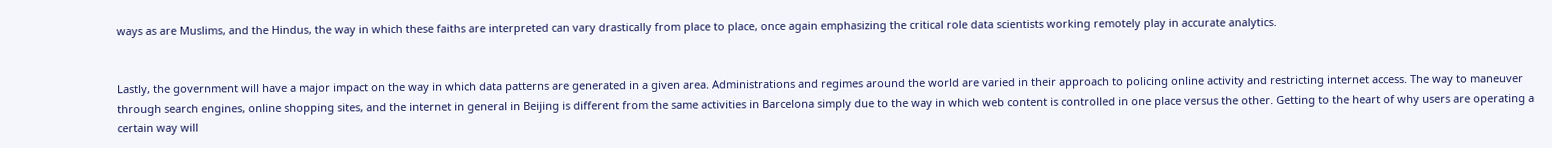ways as are Muslims, and the Hindus, the way in which these faiths are interpreted can vary drastically from place to place, once again emphasizing the critical role data scientists working remotely play in accurate analytics.


Lastly, the government will have a major impact on the way in which data patterns are generated in a given area. Administrations and regimes around the world are varied in their approach to policing online activity and restricting internet access. The way to maneuver through search engines, online shopping sites, and the internet in general in Beijing is different from the same activities in Barcelona simply due to the way in which web content is controlled in one place versus the other. Getting to the heart of why users are operating a certain way will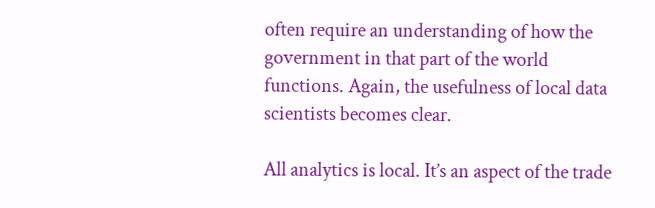often require an understanding of how the government in that part of the world functions. Again, the usefulness of local data scientists becomes clear.

All analytics is local. It’s an aspect of the trade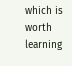which is worth learning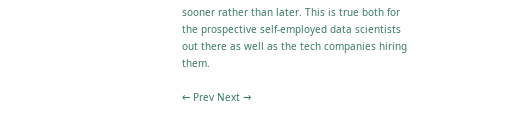sooner rather than later. This is true both for the prospective self-employed data scientists out there as well as the tech companies hiring them.

← Prev Next →